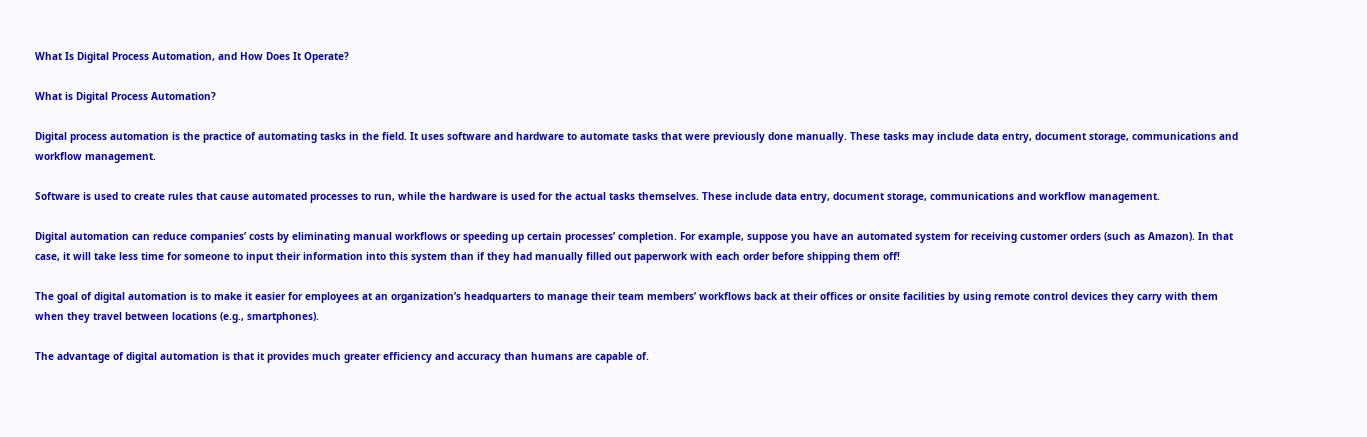What Is Digital Process Automation, and How Does It Operate?

What is Digital Process Automation?

Digital process automation is the practice of automating tasks in the field. It uses software and hardware to automate tasks that were previously done manually. These tasks may include data entry, document storage, communications and workflow management.

Software is used to create rules that cause automated processes to run, while the hardware is used for the actual tasks themselves. These include data entry, document storage, communications and workflow management.

Digital automation can reduce companies’ costs by eliminating manual workflows or speeding up certain processes’ completion. For example, suppose you have an automated system for receiving customer orders (such as Amazon). In that case, it will take less time for someone to input their information into this system than if they had manually filled out paperwork with each order before shipping them off!

The goal of digital automation is to make it easier for employees at an organization’s headquarters to manage their team members’ workflows back at their offices or onsite facilities by using remote control devices they carry with them when they travel between locations (e.g., smartphones).

The advantage of digital automation is that it provides much greater efficiency and accuracy than humans are capable of.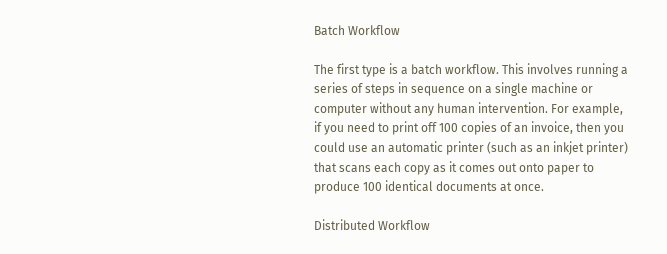Batch Workflow

The first type is a batch workflow. This involves running a series of steps in sequence on a single machine or computer without any human intervention. For example, if you need to print off 100 copies of an invoice, then you could use an automatic printer (such as an inkjet printer) that scans each copy as it comes out onto paper to produce 100 identical documents at once.

Distributed Workflow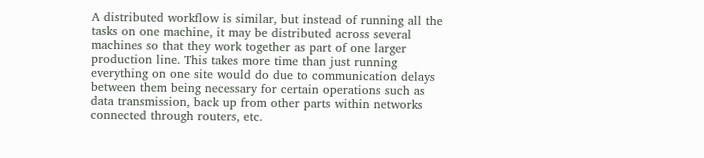A distributed workflow is similar, but instead of running all the tasks on one machine, it may be distributed across several machines so that they work together as part of one larger production line. This takes more time than just running everything on one site would do due to communication delays between them being necessary for certain operations such as data transmission, back up from other parts within networks connected through routers, etc.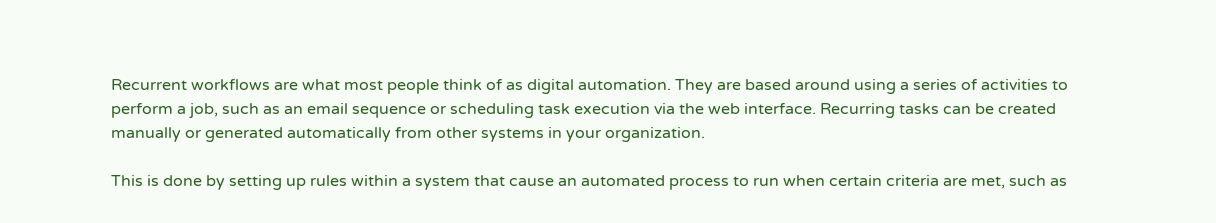Recurrent workflows are what most people think of as digital automation. They are based around using a series of activities to perform a job, such as an email sequence or scheduling task execution via the web interface. Recurring tasks can be created manually or generated automatically from other systems in your organization.

This is done by setting up rules within a system that cause an automated process to run when certain criteria are met, such as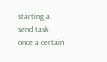starting a send task once a certain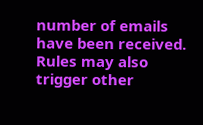number of emails have been received. Rules may also trigger other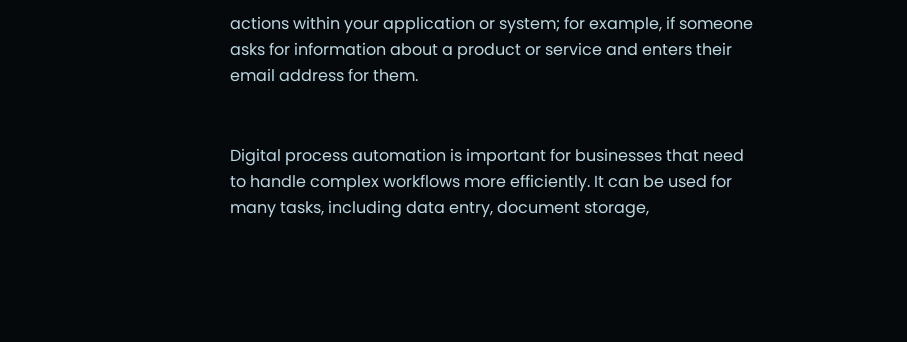actions within your application or system; for example, if someone asks for information about a product or service and enters their email address for them.


Digital process automation is important for businesses that need to handle complex workflows more efficiently. It can be used for many tasks, including data entry, document storage,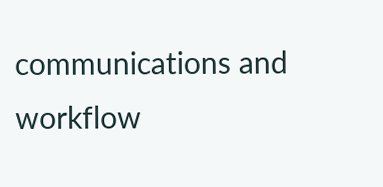communications and workflow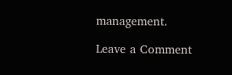management.

Leave a Comment